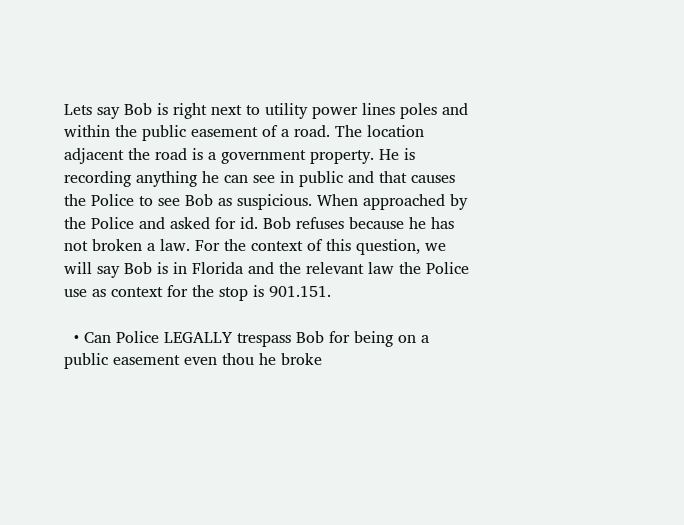Lets say Bob is right next to utility power lines poles and within the public easement of a road. The location adjacent the road is a government property. He is recording anything he can see in public and that causes the Police to see Bob as suspicious. When approached by the Police and asked for id. Bob refuses because he has not broken a law. For the context of this question, we will say Bob is in Florida and the relevant law the Police use as context for the stop is 901.151.

  • Can Police LEGALLY trespass Bob for being on a public easement even thou he broke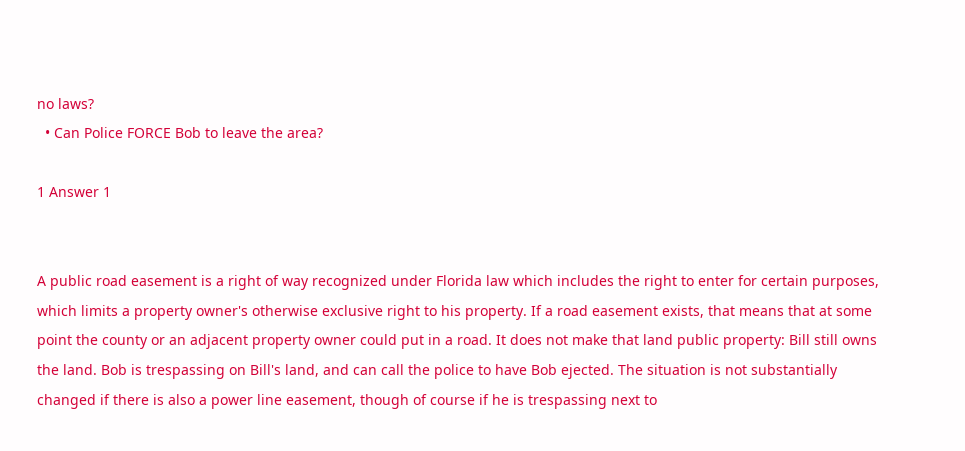no laws?
  • Can Police FORCE Bob to leave the area?

1 Answer 1


A public road easement is a right of way recognized under Florida law which includes the right to enter for certain purposes, which limits a property owner's otherwise exclusive right to his property. If a road easement exists, that means that at some point the county or an adjacent property owner could put in a road. It does not make that land public property: Bill still owns the land. Bob is trespassing on Bill's land, and can call the police to have Bob ejected. The situation is not substantially changed if there is also a power line easement, though of course if he is trespassing next to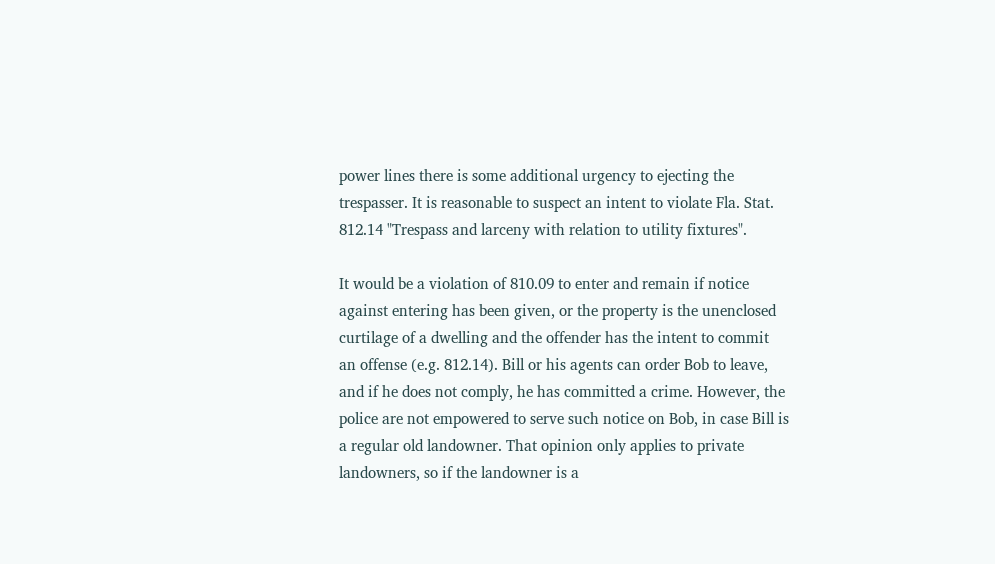power lines there is some additional urgency to ejecting the trespasser. It is reasonable to suspect an intent to violate Fla. Stat. 812.14 "Trespass and larceny with relation to utility fixtures".

It would be a violation of 810.09 to enter and remain if notice against entering has been given, or the property is the unenclosed curtilage of a dwelling and the offender has the intent to commit an offense (e.g. 812.14). Bill or his agents can order Bob to leave, and if he does not comply, he has committed a crime. However, the police are not empowered to serve such notice on Bob, in case Bill is a regular old landowner. That opinion only applies to private landowners, so if the landowner is a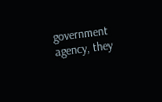government agency, they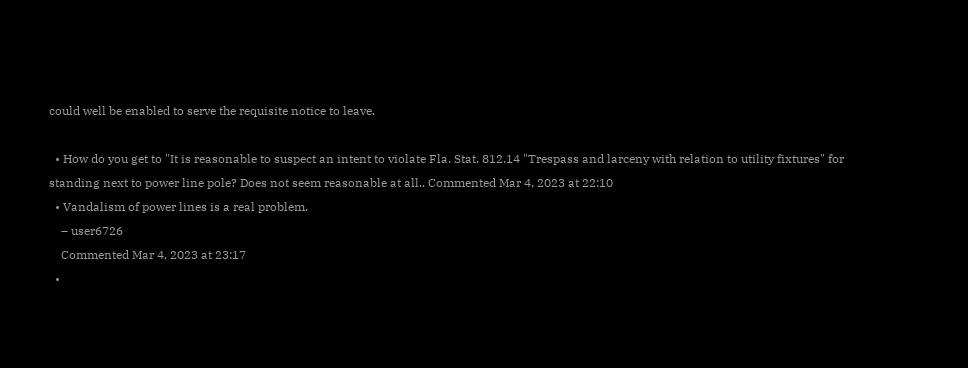could well be enabled to serve the requisite notice to leave.

  • How do you get to "It is reasonable to suspect an intent to violate Fla. Stat. 812.14 "Trespass and larceny with relation to utility fixtures" for standing next to power line pole? Does not seem reasonable at all.. Commented Mar 4, 2023 at 22:10
  • Vandalism of power lines is a real problem.
    – user6726
    Commented Mar 4, 2023 at 23:17
  •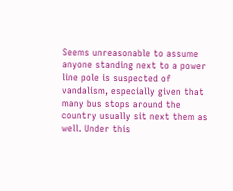Seems unreasonable to assume anyone standing next to a power line pole is suspected of vandalism, especially given that many bus stops around the country usually sit next them as well. Under this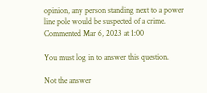opinion, any person standing next to a power line pole would be suspected of a crime. Commented Mar 6, 2023 at 1:00

You must log in to answer this question.

Not the answer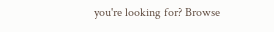you're looking for? Browse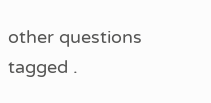other questions tagged .